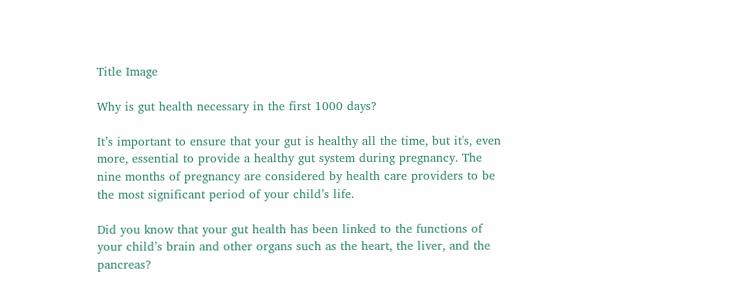Title Image

Why is gut health necessary in the first 1000 days?

It’s important to ensure that your gut is healthy all the time, but it's, even more, essential to provide a healthy gut system during pregnancy. The nine months of pregnancy are considered by health care providers to be the most significant period of your child’s life.

Did you know that your gut health has been linked to the functions of your child’s brain and other organs such as the heart, the liver, and the pancreas?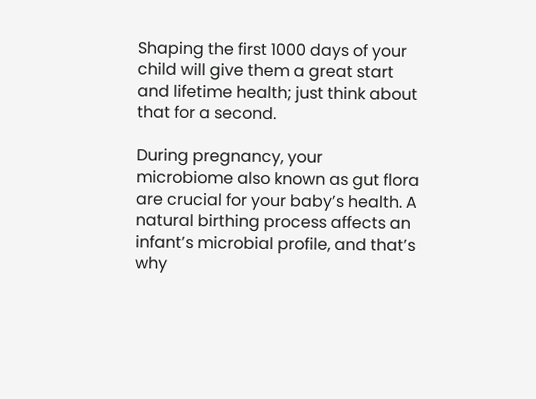Shaping the first 1000 days of your child will give them a great start and lifetime health; just think about that for a second.

During pregnancy, your microbiome also known as gut flora are crucial for your baby’s health. A natural birthing process affects an infant’s microbial profile, and that’s why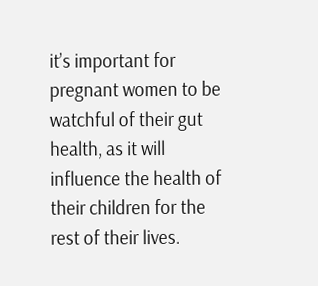it’s important for pregnant women to be watchful of their gut health, as it will influence the health of their children for the rest of their lives.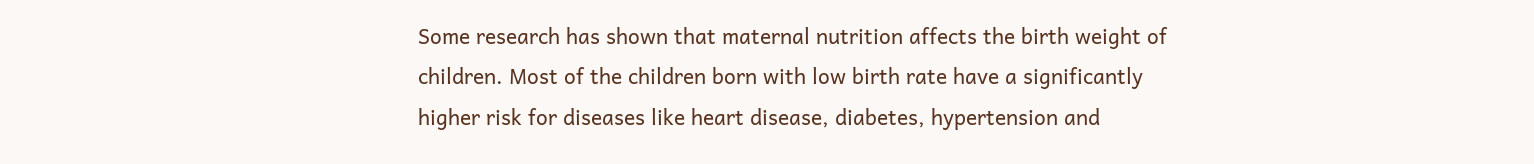Some research has shown that maternal nutrition affects the birth weight of children. Most of the children born with low birth rate have a significantly higher risk for diseases like heart disease, diabetes, hypertension and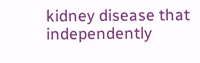kidney disease that independently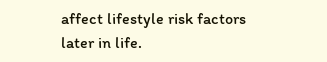affect lifestyle risk factors later in life.